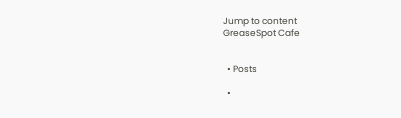Jump to content
GreaseSpot Cafe


  • Posts

  •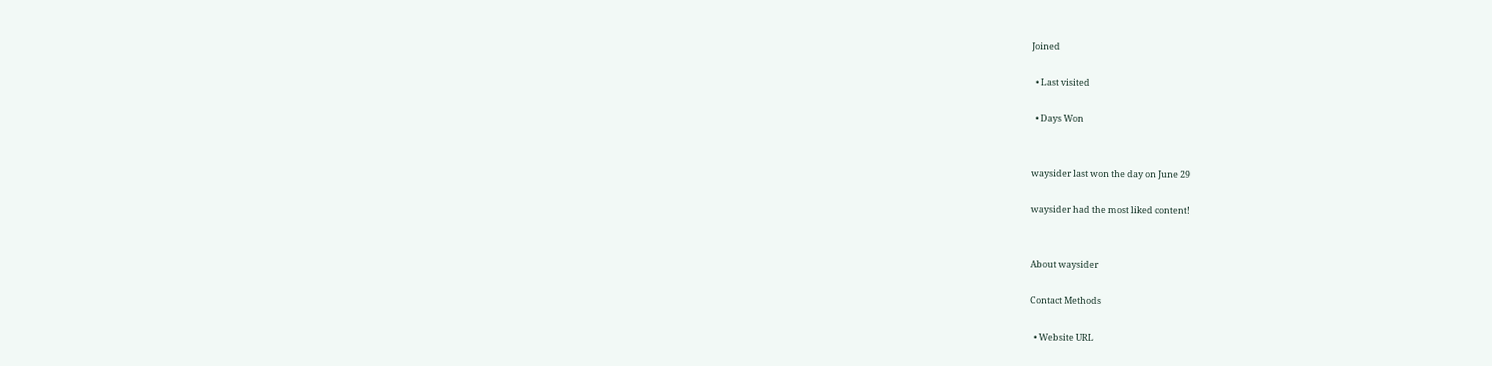Joined

  • Last visited

  • Days Won


waysider last won the day on June 29

waysider had the most liked content!


About waysider

Contact Methods

  • Website URL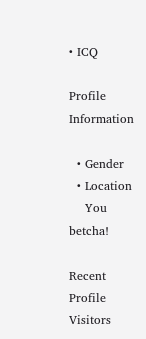• ICQ

Profile Information

  • Gender
  • Location
    You betcha!

Recent Profile Visitors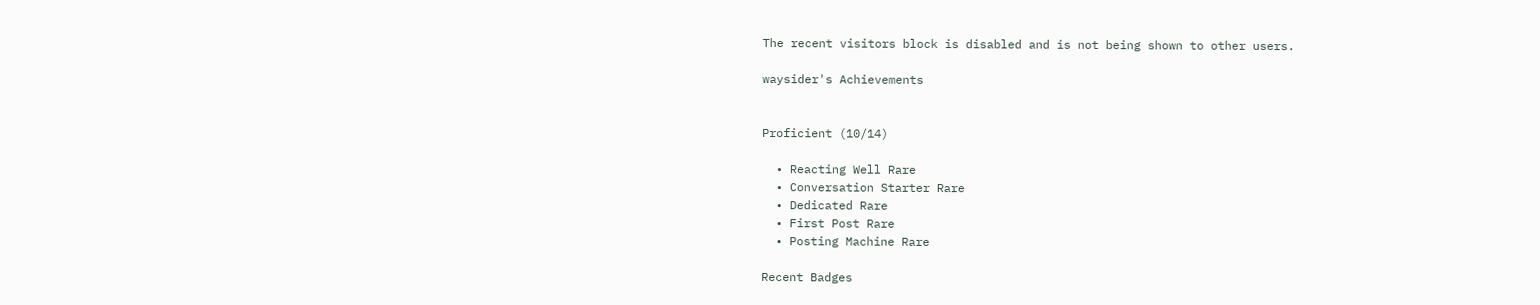The recent visitors block is disabled and is not being shown to other users.

waysider's Achievements


Proficient (10/14)

  • Reacting Well Rare
  • Conversation Starter Rare
  • Dedicated Rare
  • First Post Rare
  • Posting Machine Rare

Recent Badges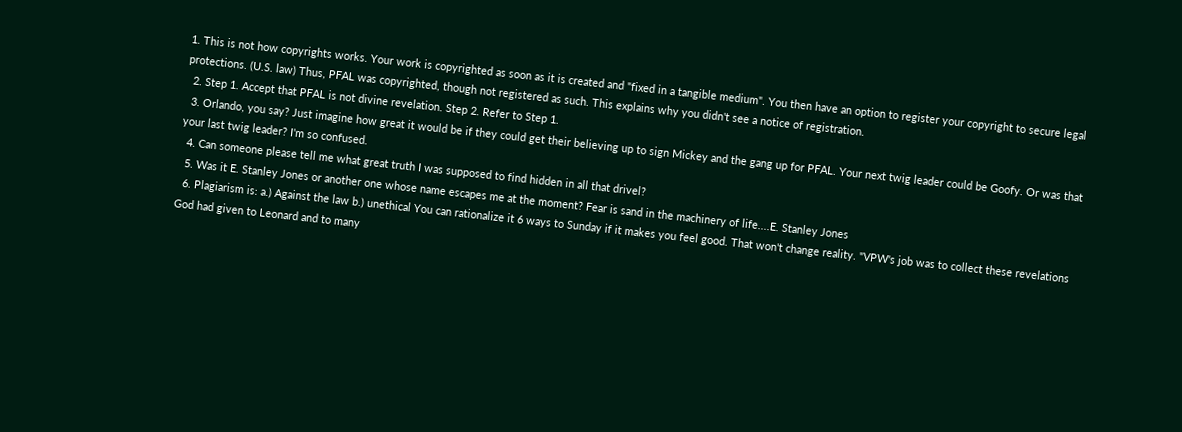1. This is not how copyrights works. Your work is copyrighted as soon as it is created and "fixed in a tangible medium". You then have an option to register your copyright to secure legal protections. (U.S. law) Thus, PFAL was copyrighted, though not registered as such. This explains why you didn't see a notice of registration.
  2. Step 1. Accept that PFAL is not divine revelation. Step 2. Refer to Step 1.
  3. Orlando, you say? Just imagine how great it would be if they could get their believing up to sign Mickey and the gang up for PFAL. Your next twig leader could be Goofy. Or was that your last twig leader? I'm so confused.
  4. Can someone please tell me what great truth I was supposed to find hidden in all that drivel?
  5. Was it E. Stanley Jones or another one whose name escapes me at the moment? Fear is sand in the machinery of life....E. Stanley Jones
  6. Plagiarism is: a.) Against the law b.) unethical You can rationalize it 6 ways to Sunday if it makes you feel good. That won't change reality. "VPW's job was to collect these revelations God had given to Leonard and to many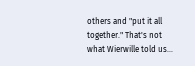others and "put it all together." That's not what Wierwille told us...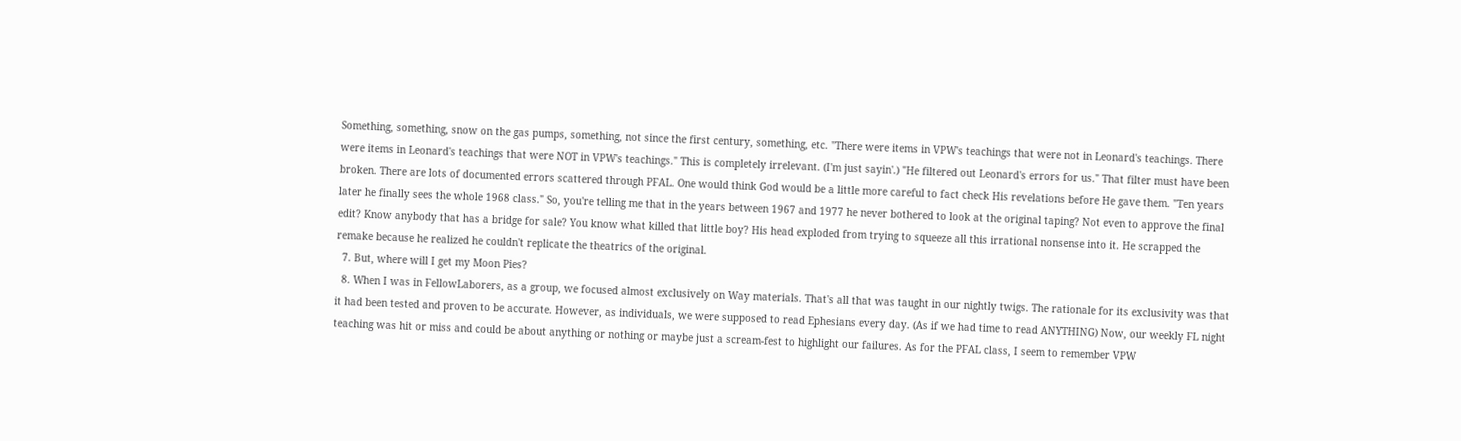Something, something, snow on the gas pumps, something, not since the first century, something, etc. "There were items in VPW's teachings that were not in Leonard's teachings. There were items in Leonard's teachings that were NOT in VPW's teachings." This is completely irrelevant. (I'm just sayin'.) "He filtered out Leonard's errors for us." That filter must have been broken. There are lots of documented errors scattered through PFAL. One would think God would be a little more careful to fact check His revelations before He gave them. "Ten years later he finally sees the whole 1968 class." So, you're telling me that in the years between 1967 and 1977 he never bothered to look at the original taping? Not even to approve the final edit? Know anybody that has a bridge for sale? You know what killed that little boy? His head exploded from trying to squeeze all this irrational nonsense into it. He scrapped the remake because he realized he couldn't replicate the theatrics of the original.
  7. But, where will I get my Moon Pies?
  8. When I was in FellowLaborers, as a group, we focused almost exclusively on Way materials. That's all that was taught in our nightly twigs. The rationale for its exclusivity was that it had been tested and proven to be accurate. However, as individuals, we were supposed to read Ephesians every day. (As if we had time to read ANYTHING) Now, our weekly FL night teaching was hit or miss and could be about anything or nothing or maybe just a scream-fest to highlight our failures. As for the PFAL class, I seem to remember VPW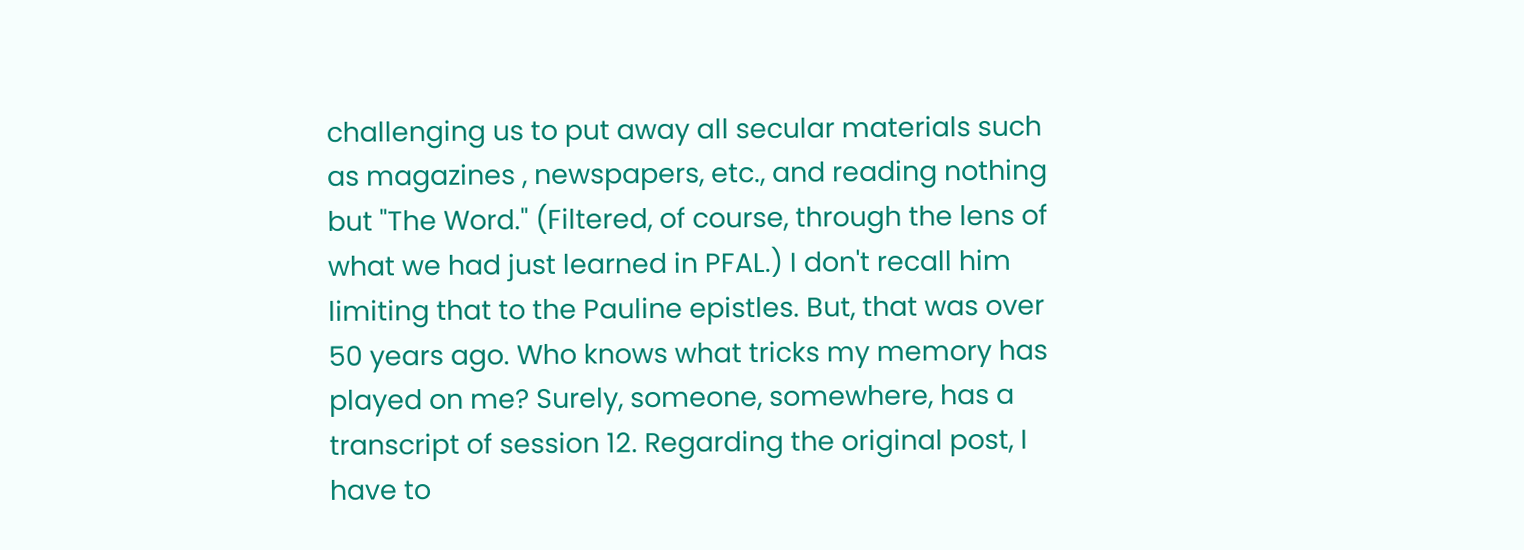challenging us to put away all secular materials such as magazines , newspapers, etc., and reading nothing but "The Word." (Filtered, of course, through the lens of what we had just learned in PFAL.) I don't recall him limiting that to the Pauline epistles. But, that was over 50 years ago. Who knows what tricks my memory has played on me? Surely, someone, somewhere, has a transcript of session 12. Regarding the original post, I have to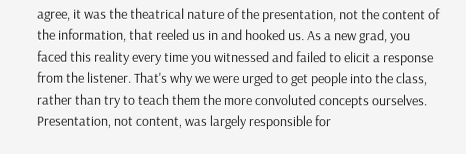agree, it was the theatrical nature of the presentation, not the content of the information, that reeled us in and hooked us. As a new grad, you faced this reality every time you witnessed and failed to elicit a response from the listener. That's why we were urged to get people into the class, rather than try to teach them the more convoluted concepts ourselves. Presentation, not content, was largely responsible for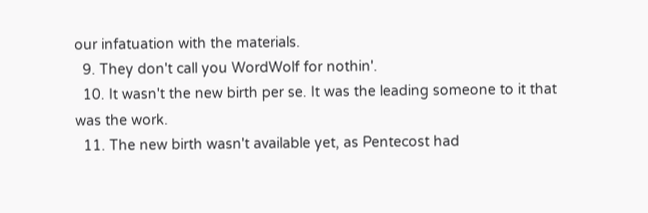our infatuation with the materials.
  9. They don't call you WordWolf for nothin'.
  10. It wasn't the new birth per se. It was the leading someone to it that was the work.
  11. The new birth wasn't available yet, as Pentecost had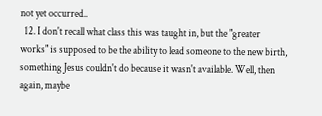not yet occurred..
  12. I don't recall what class this was taught in, but the "greater works" is supposed to be the ability to lead someone to the new birth, something Jesus couldn't do because it wasn't available. Well, then again, maybe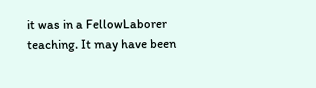it was in a FellowLaborer teaching. It may have been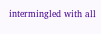intermingled with all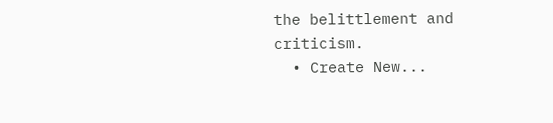the belittlement and criticism.
  • Create New...